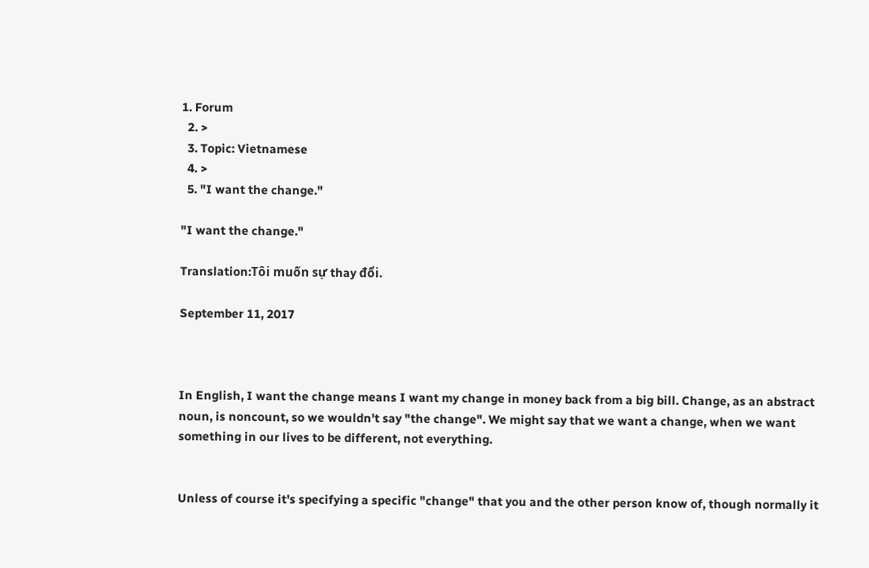1. Forum
  2. >
  3. Topic: Vietnamese
  4. >
  5. "I want the change."

"I want the change."

Translation:Tôi muốn sự thay đổi.

September 11, 2017



In English, I want the change means I want my change in money back from a big bill. Change, as an abstract noun, is noncount, so we wouldn't say "the change". We might say that we want a change, when we want something in our lives to be different, not everything.


Unless of course it's specifying a specific "change" that you and the other person know of, though normally it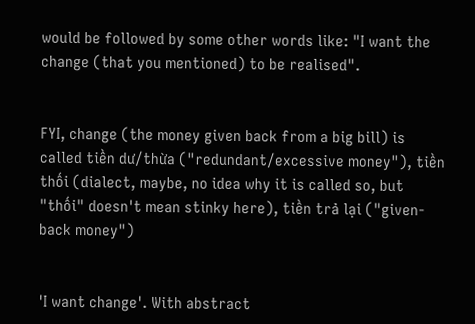would be followed by some other words like: "I want the change (that you mentioned) to be realised".


FYI, change (the money given back from a big bill) is called tiền dư/thừa ("redundant/excessive money"), tiền thối (dialect, maybe, no idea why it is called so, but "thối" doesn't mean stinky here), tiền trả lại ("given-back money")


'I want change'. With abstract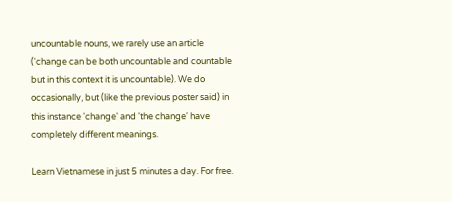uncountable nouns, we rarely use an article ('change can be both uncountable and countable but in this context it is uncountable). We do occasionally, but (like the previous poster said) in this instance 'change' and 'the change' have completely different meanings.

Learn Vietnamese in just 5 minutes a day. For free.